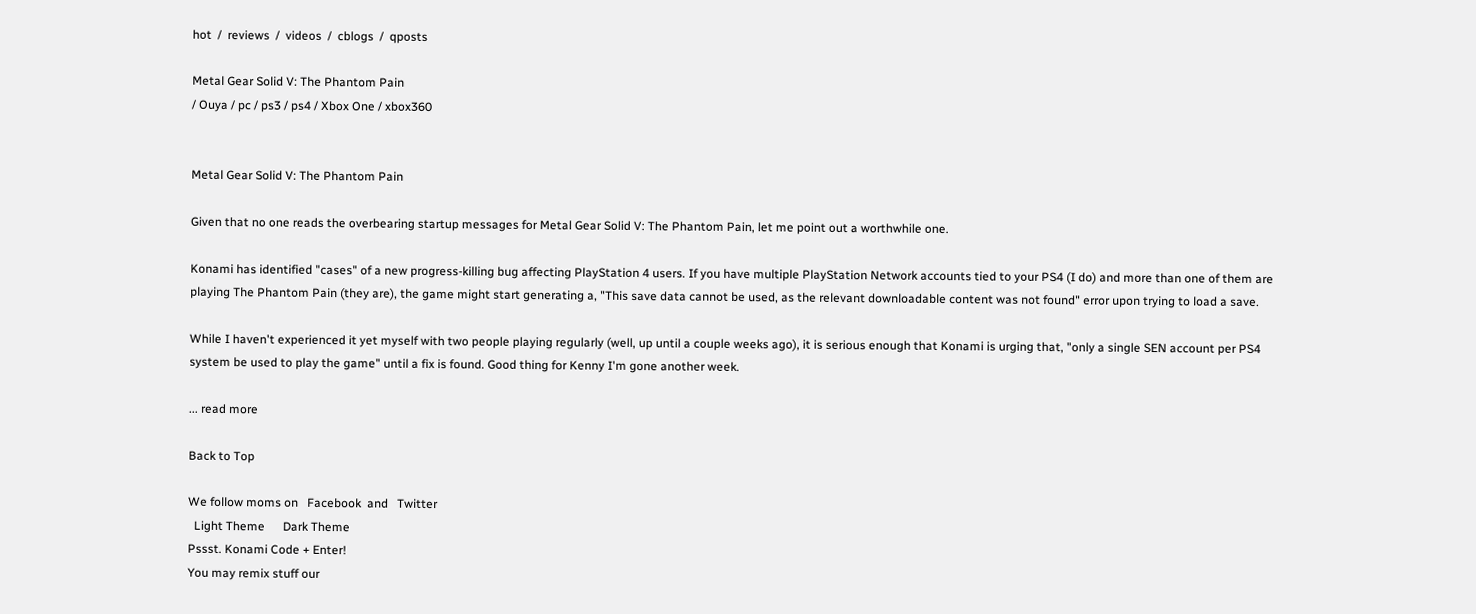hot  /  reviews  /  videos  /  cblogs  /  qposts

Metal Gear Solid V: The Phantom Pain
/ Ouya / pc / ps3 / ps4 / Xbox One / xbox360


Metal Gear Solid V: The Phantom Pain

Given that no one reads the overbearing startup messages for Metal Gear Solid V: The Phantom Pain, let me point out a worthwhile one.

Konami has identified "cases" of a new progress-killing bug affecting PlayStation 4 users. If you have multiple PlayStation Network accounts tied to your PS4 (I do) and more than one of them are playing The Phantom Pain (they are), the game might start generating a, "This save data cannot be used, as the relevant downloadable content was not found" error upon trying to load a save.

While I haven't experienced it yet myself with two people playing regularly (well, up until a couple weeks ago), it is serious enough that Konami is urging that, "only a single SEN account per PS4 system be used to play the game" until a fix is found. Good thing for Kenny I'm gone another week.

... read more

Back to Top

We follow moms on   Facebook  and   Twitter
  Light Theme      Dark Theme
Pssst. Konami Code + Enter!
You may remix stuff our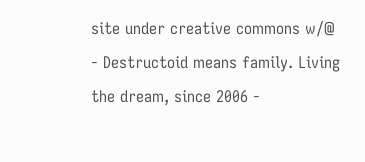site under creative commons w/@
- Destructoid means family. Living the dream, since 2006 -